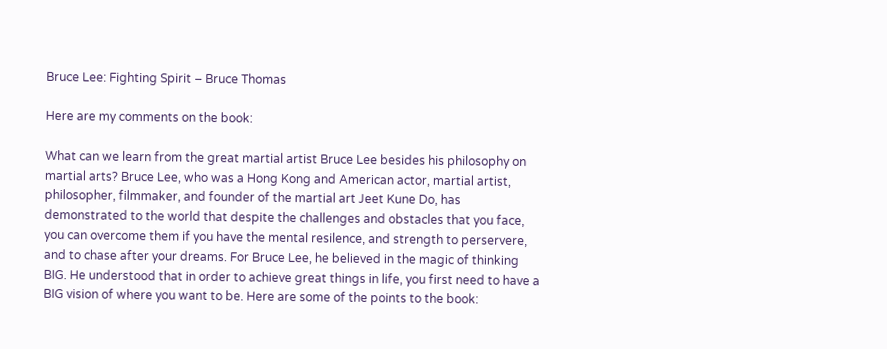Bruce Lee: Fighting Spirit – Bruce Thomas

Here are my comments on the book:

What can we learn from the great martial artist Bruce Lee besides his philosophy on martial arts? Bruce Lee, who was a Hong Kong and American actor, martial artist, philosopher, filmmaker, and founder of the martial art Jeet Kune Do, has demonstrated to the world that despite the challenges and obstacles that you face, you can overcome them if you have the mental resilence, and strength to perservere, and to chase after your dreams. For Bruce Lee, he believed in the magic of thinking BIG. He understood that in order to achieve great things in life, you first need to have a BIG vision of where you want to be. Here are some of the points to the book: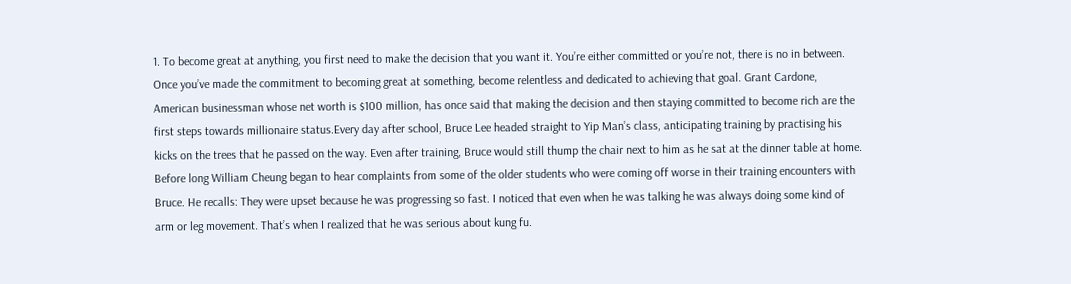1. To become great at anything, you first need to make the decision that you want it. You’re either committed or you’re not, there is no in between. Once you’ve made the commitment to becoming great at something, become relentless and dedicated to achieving that goal. Grant Cardone, American businessman whose net worth is $100 million, has once said that making the decision and then staying committed to become rich are the first steps towards millionaire status.Every day after school, Bruce Lee headed straight to Yip Man’s class, anticipating training by practising his kicks on the trees that he passed on the way. Even after training, Bruce would still thump the chair next to him as he sat at the dinner table at home. Before long William Cheung began to hear complaints from some of the older students who were coming off worse in their training encounters with Bruce. He recalls: They were upset because he was progressing so fast. I noticed that even when he was talking he was always doing some kind of arm or leg movement. That’s when I realized that he was serious about kung fu.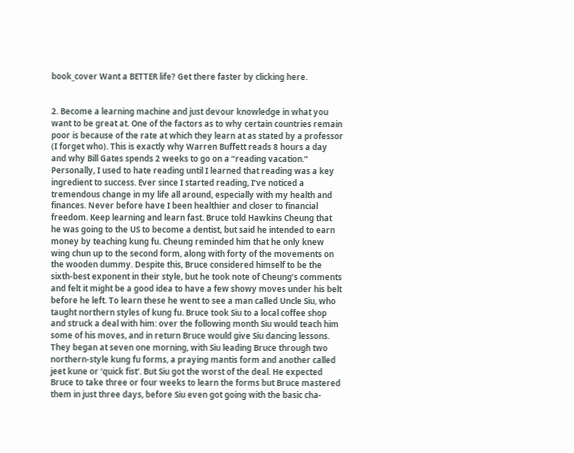book_cover Want a BETTER life? Get there faster by clicking here.


2. Become a learning machine and just devour knowledge in what you want to be great at. One of the factors as to why certain countries remain poor is because of the rate at which they learn at as stated by a professor (I forget who). This is exactly why Warren Buffett reads 8 hours a day and why Bill Gates spends 2 weeks to go on a “reading vacation.” Personally, I used to hate reading until I learned that reading was a key ingredient to success. Ever since I started reading, I’ve noticed a tremendous change in my life all around, especially with my health and finances. Never before have I been healthier and closer to financial freedom. Keep learning and learn fast. Bruce told Hawkins Cheung that he was going to the US to become a dentist, but said he intended to earn money by teaching kung fu. Cheung reminded him that he only knew wing chun up to the second form, along with forty of the movements on the wooden dummy. Despite this, Bruce considered himself to be the sixth-best exponent in their style, but he took note of Cheung’s comments and felt it might be a good idea to have a few showy moves under his belt before he left. To learn these he went to see a man called Uncle Siu, who taught northern styles of kung fu. Bruce took Siu to a local coffee shop and struck a deal with him: over the following month Siu would teach him some of his moves, and in return Bruce would give Siu dancing lessons. They began at seven one morning, with Siu leading Bruce through two northern-style kung fu forms, a praying mantis form and another called jeet kune or ‘quick fist’. But Siu got the worst of the deal. He expected Bruce to take three or four weeks to learn the forms but Bruce mastered them in just three days, before Siu even got going with the basic cha-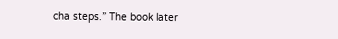cha steps.” The book later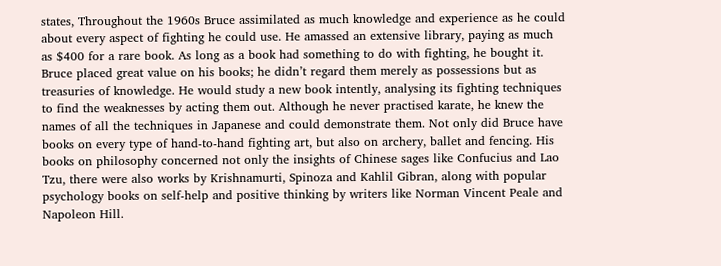states, Throughout the 1960s Bruce assimilated as much knowledge and experience as he could about every aspect of fighting he could use. He amassed an extensive library, paying as much as $400 for a rare book. As long as a book had something to do with fighting, he bought it. Bruce placed great value on his books; he didn’t regard them merely as possessions but as treasuries of knowledge. He would study a new book intently, analysing its fighting techniques to find the weaknesses by acting them out. Although he never practised karate, he knew the names of all the techniques in Japanese and could demonstrate them. Not only did Bruce have books on every type of hand-to-hand fighting art, but also on archery, ballet and fencing. His books on philosophy concerned not only the insights of Chinese sages like Confucius and Lao Tzu, there were also works by Krishnamurti, Spinoza and Kahlil Gibran, along with popular psychology books on self-help and positive thinking by writers like Norman Vincent Peale and Napoleon Hill.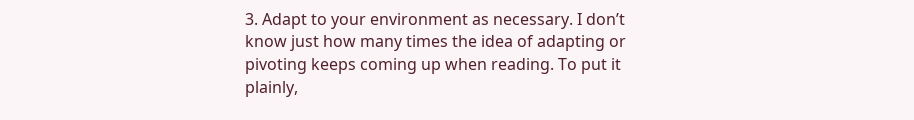3. Adapt to your environment as necessary. I don’t know just how many times the idea of adapting or pivoting keeps coming up when reading. To put it plainly,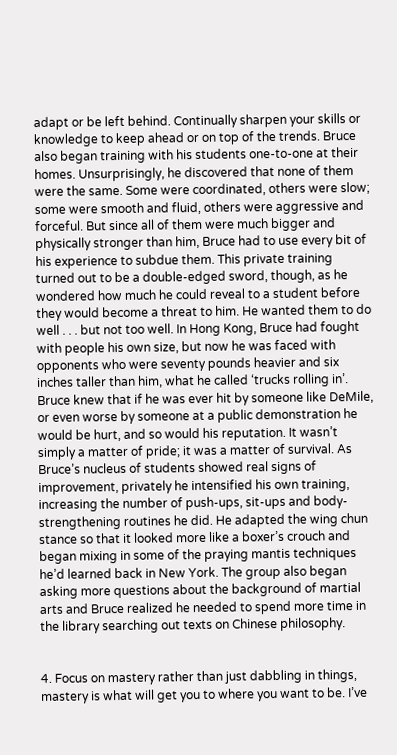adapt or be left behind. Continually sharpen your skills or knowledge to keep ahead or on top of the trends. Bruce also began training with his students one-to-one at their homes. Unsurprisingly, he discovered that none of them were the same. Some were coordinated, others were slow; some were smooth and fluid, others were aggressive and forceful. But since all of them were much bigger and physically stronger than him, Bruce had to use every bit of his experience to subdue them. This private training turned out to be a double-edged sword, though, as he wondered how much he could reveal to a student before they would become a threat to him. He wanted them to do well . . . but not too well. In Hong Kong, Bruce had fought with people his own size, but now he was faced with opponents who were seventy pounds heavier and six inches taller than him, what he called ‘trucks rolling in’. Bruce knew that if he was ever hit by someone like DeMile, or even worse by someone at a public demonstration he would be hurt, and so would his reputation. It wasn’t simply a matter of pride; it was a matter of survival. As Bruce’s nucleus of students showed real signs of improvement, privately he intensified his own training, increasing the number of push-ups, sit-ups and body-strengthening routines he did. He adapted the wing chun stance so that it looked more like a boxer’s crouch and began mixing in some of the praying mantis techniques he’d learned back in New York. The group also began asking more questions about the background of martial arts and Bruce realized he needed to spend more time in the library searching out texts on Chinese philosophy.


4. Focus on mastery rather than just dabbling in things, mastery is what will get you to where you want to be. I’ve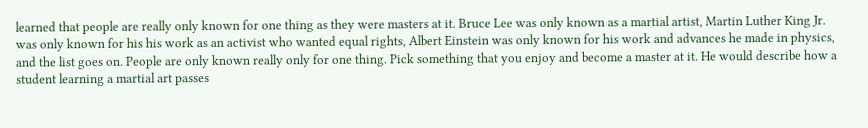learned that people are really only known for one thing as they were masters at it. Bruce Lee was only known as a martial artist, Martin Luther King Jr. was only known for his his work as an activist who wanted equal rights, Albert Einstein was only known for his work and advances he made in physics, and the list goes on. People are only known really only for one thing. Pick something that you enjoy and become a master at it. He would describe how a student learning a martial art passes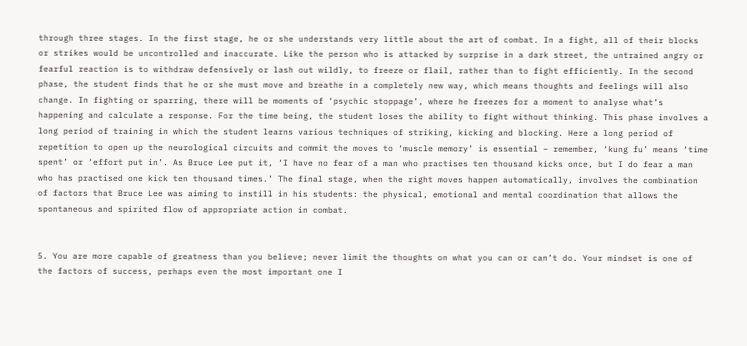through three stages. In the first stage, he or she understands very little about the art of combat. In a fight, all of their blocks or strikes would be uncontrolled and inaccurate. Like the person who is attacked by surprise in a dark street, the untrained angry or fearful reaction is to withdraw defensively or lash out wildly, to freeze or flail, rather than to fight efficiently. In the second phase, the student finds that he or she must move and breathe in a completely new way, which means thoughts and feelings will also change. In fighting or sparring, there will be moments of ‘psychic stoppage’, where he freezes for a moment to analyse what’s happening and calculate a response. For the time being, the student loses the ability to fight without thinking. This phase involves a long period of training in which the student learns various techniques of striking, kicking and blocking. Here a long period of repetition to open up the neurological circuits and commit the moves to ‘muscle memory’ is essential – remember, ‘kung fu’ means ‘time spent’ or ‘effort put in’. As Bruce Lee put it, ‘I have no fear of a man who practises ten thousand kicks once, but I do fear a man who has practised one kick ten thousand times.’ The final stage, when the right moves happen automatically, involves the combination of factors that Bruce Lee was aiming to instill in his students: the physical, emotional and mental coordination that allows the spontaneous and spirited flow of appropriate action in combat.


5. You are more capable of greatness than you believe; never limit the thoughts on what you can or can’t do. Your mindset is one of the factors of success, perhaps even the most important one I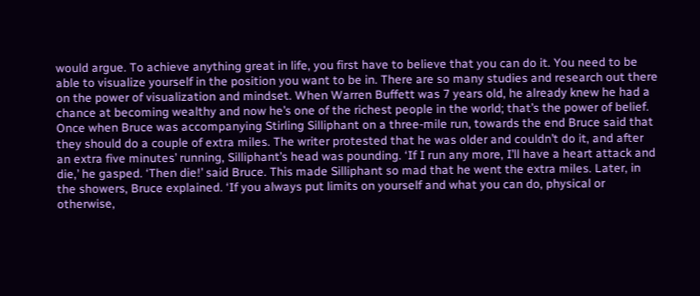would argue. To achieve anything great in life, you first have to believe that you can do it. You need to be able to visualize yourself in the position you want to be in. There are so many studies and research out there on the power of visualization and mindset. When Warren Buffett was 7 years old, he already knew he had a chance at becoming wealthy and now he’s one of the richest people in the world; that’s the power of belief. Once when Bruce was accompanying Stirling Silliphant on a three-mile run, towards the end Bruce said that they should do a couple of extra miles. The writer protested that he was older and couldn’t do it, and after an extra five minutes’ running, Silliphant’s head was pounding. ‘If I run any more, I’ll have a heart attack and die,’ he gasped. ‘Then die!’ said Bruce. This made Silliphant so mad that he went the extra miles. Later, in the showers, Bruce explained. ‘If you always put limits on yourself and what you can do, physical or otherwise,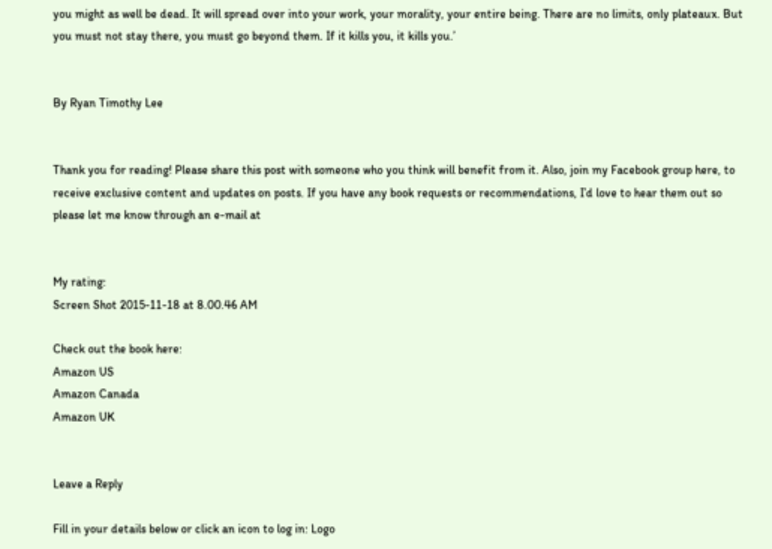you might as well be dead. It will spread over into your work, your morality, your entire being. There are no limits, only plateaux. But you must not stay there, you must go beyond them. If it kills you, it kills you.’


By Ryan Timothy Lee


Thank you for reading! Please share this post with someone who you think will benefit from it. Also, join my Facebook group here, to receive exclusive content and updates on posts. If you have any book requests or recommendations, I’d love to hear them out so please let me know through an e-mail at


My rating:
Screen Shot 2015-11-18 at 8.00.46 AM

Check out the book here:
Amazon US
Amazon Canada
Amazon UK


Leave a Reply

Fill in your details below or click an icon to log in: Logo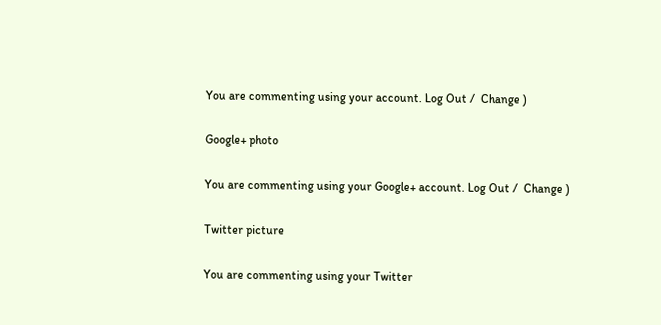You are commenting using your account. Log Out /  Change )

Google+ photo

You are commenting using your Google+ account. Log Out /  Change )

Twitter picture

You are commenting using your Twitter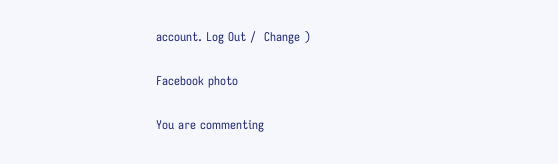account. Log Out /  Change )

Facebook photo

You are commenting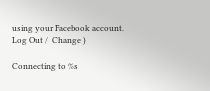using your Facebook account. Log Out /  Change )

Connecting to %s